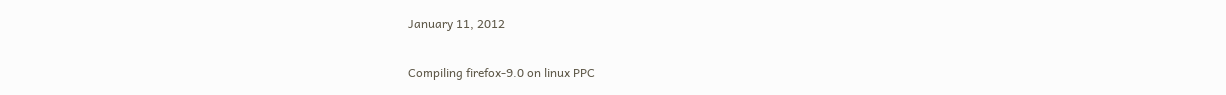January 11, 2012

Compiling firefox-9.0 on linux PPC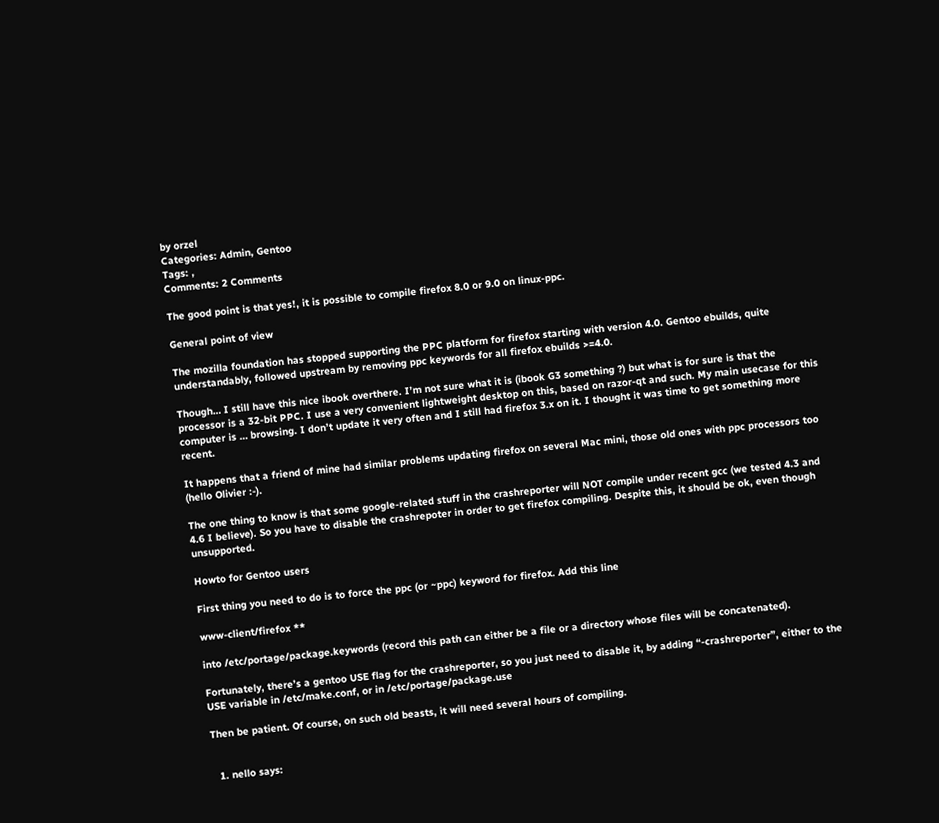by orzel
Categories: Admin, Gentoo
Tags: ,
Comments: 2 Comments

The good point is that yes!, it is possible to compile firefox 8.0 or 9.0 on linux-ppc.

General point of view

The mozilla foundation has stopped supporting the PPC platform for firefox starting with version 4.0. Gentoo ebuilds, quite understandably, followed upstream by removing ppc keywords for all firefox ebuilds >=4.0.

Though… I still have this nice ibook overthere. I’m not sure what it is (ibook G3 something ?) but what is for sure is that the processor is a 32-bit PPC. I use a very convenient lightweight desktop on this, based on razor-qt and such. My main usecase for this computer is … browsing. I don’t update it very often and I still had firefox 3.x on it. I thought it was time to get something more recent.

It happens that a friend of mine had similar problems updating firefox on several Mac mini, those old ones with ppc processors too (hello Olivier :-).

The one thing to know is that some google-related stuff in the crashreporter will NOT compile under recent gcc (we tested 4.3 and 4.6 I believe). So you have to disable the crashrepoter in order to get firefox compiling. Despite this, it should be ok, even though unsupported.

Howto for Gentoo users

First thing you need to do is to force the ppc (or ~ppc) keyword for firefox. Add this line

www-client/firefox **

into /etc/portage/package.keywords (record this path can either be a file or a directory whose files will be concatenated).

Fortunately, there’s a gentoo USE flag for the crashreporter, so you just need to disable it, by adding “-crashreporter”, either to the USE variable in /etc/make.conf, or in /etc/portage/package.use

Then be patient. Of course, on such old beasts, it will need several hours of compiling.


  1. nello says: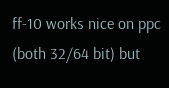ff-10 works nice on ppc (both 32/64 bit) but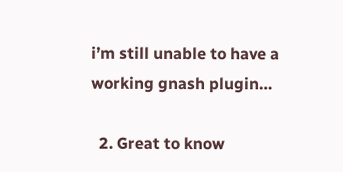i’m still unable to have a working gnash plugin…

  2. Great to know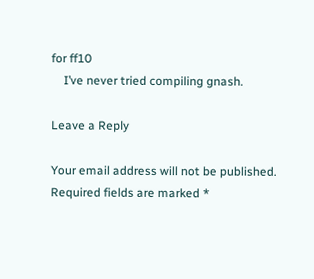for ff10
    I’ve never tried compiling gnash.

Leave a Reply

Your email address will not be published. Required fields are marked *